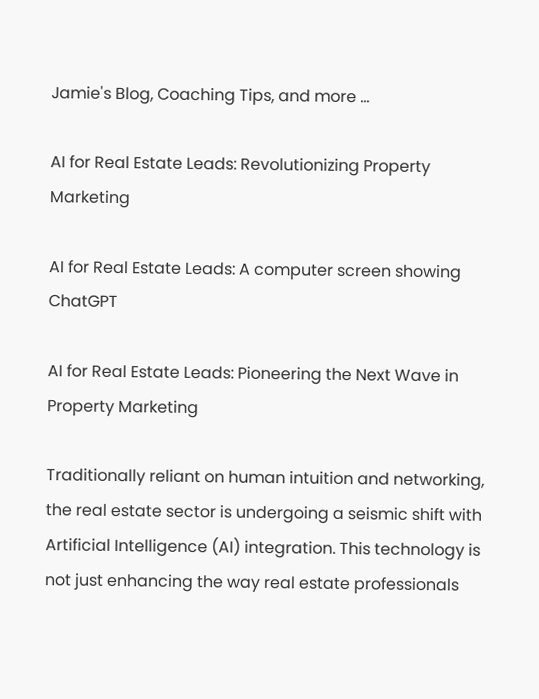Jamie's Blog, Coaching Tips, and more ...

AI for Real Estate Leads: Revolutionizing Property Marketing

AI for Real Estate Leads: A computer screen showing ChatGPT

AI for Real Estate Leads: Pioneering the Next Wave in Property Marketing

Traditionally reliant on human intuition and networking, the real estate sector is undergoing a seismic shift with Artificial Intelligence (AI) integration. This technology is not just enhancing the way real estate professionals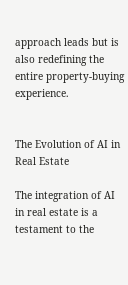approach leads but is also redefining the entire property-buying experience.


The Evolution of AI in Real Estate

The integration of AI in real estate is a testament to the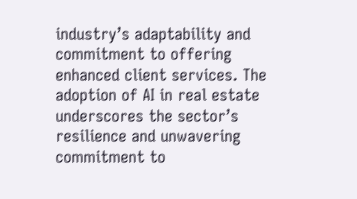industry’s adaptability and commitment to offering enhanced client services. The adoption of AI in real estate underscores the sector’s resilience and unwavering commitment to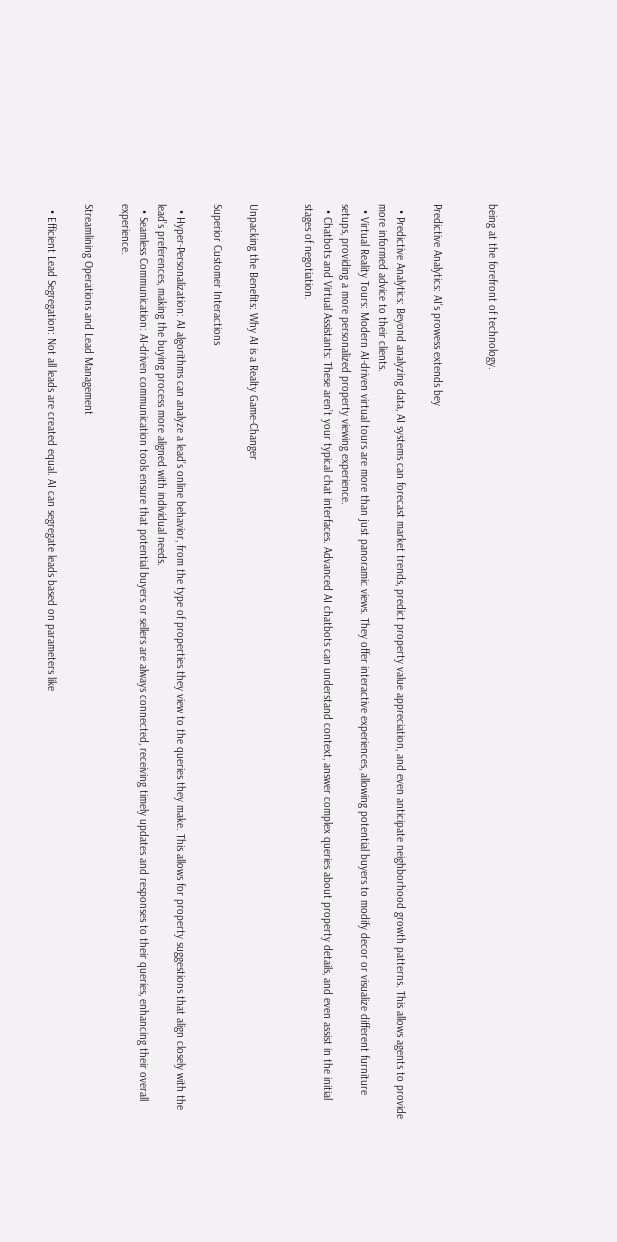being at the forefront of technology.


Predictive Analytics: AI’s prowess extends bey

  • Predictive Analytics: Beyond analyzing data, AI systems can forecast market trends, predict property value appreciation, and even anticipate neighborhood growth patterns. This allows agents to provide more informed advice to their clients.
  • Virtual Reality Tours: Modern AI-driven virtual tours are more than just panoramic views. They offer interactive experiences, allowing potential buyers to modify decor or visualize different furniture setups, providing a more personalized property viewing experience.
  • Chatbots and Virtual Assistants: These aren’t your typical chat interfaces. Advanced AI chatbots can understand context, answer complex queries about property details, and even assist in the initial stages of negotiation.


Unpacking the Benefits: Why AI is a Realty Game-Changer

Superior Customer Interactions

  • Hyper-Personalization: AI algorithms can analyze a lead’s online behavior, from the type of properties they view to the queries they make. This allows for property suggestions that align closely with the lead’s preferences, making the buying process more aligned with individual needs.
  • Seamless Communication: AI-driven communication tools ensure that potential buyers or sellers are always connected, receiving timely updates and responses to their queries, enhancing their overall experience.

Streamlining Operations and Lead Management

  • Efficient Lead Segregation: Not all leads are created equal. AI can segregate leads based on parameters like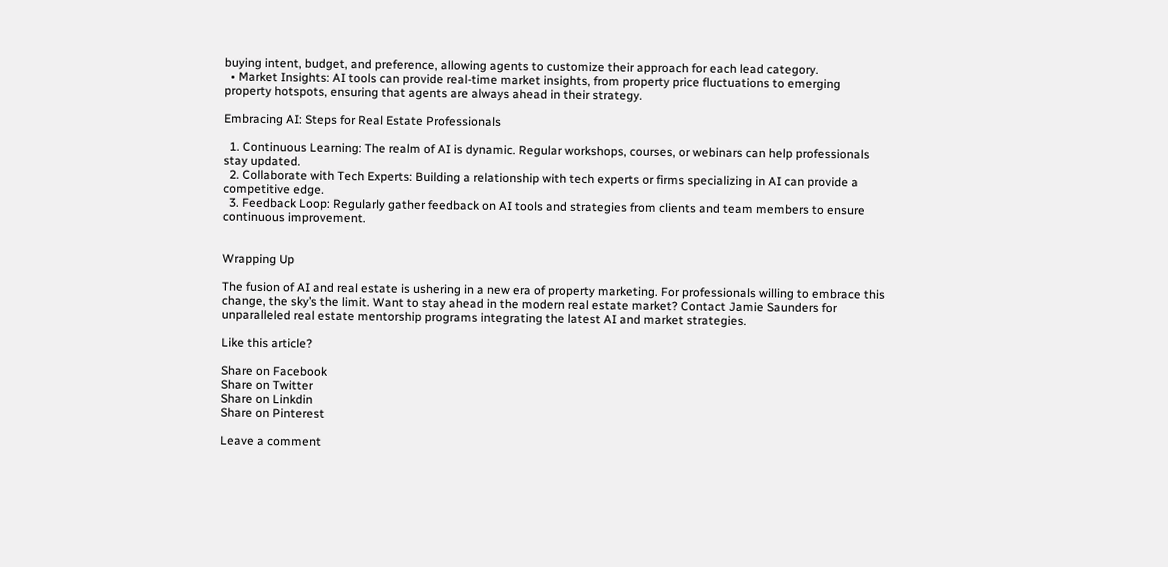buying intent, budget, and preference, allowing agents to customize their approach for each lead category.
  • Market Insights: AI tools can provide real-time market insights, from property price fluctuations to emerging property hotspots, ensuring that agents are always ahead in their strategy.

Embracing AI: Steps for Real Estate Professionals

  1. Continuous Learning: The realm of AI is dynamic. Regular workshops, courses, or webinars can help professionals stay updated.
  2. Collaborate with Tech Experts: Building a relationship with tech experts or firms specializing in AI can provide a competitive edge.
  3. Feedback Loop: Regularly gather feedback on AI tools and strategies from clients and team members to ensure continuous improvement.


Wrapping Up

The fusion of AI and real estate is ushering in a new era of property marketing. For professionals willing to embrace this change, the sky’s the limit. Want to stay ahead in the modern real estate market? Contact Jamie Saunders for unparalleled real estate mentorship programs integrating the latest AI and market strategies.

Like this article?

Share on Facebook
Share on Twitter
Share on Linkdin
Share on Pinterest

Leave a comment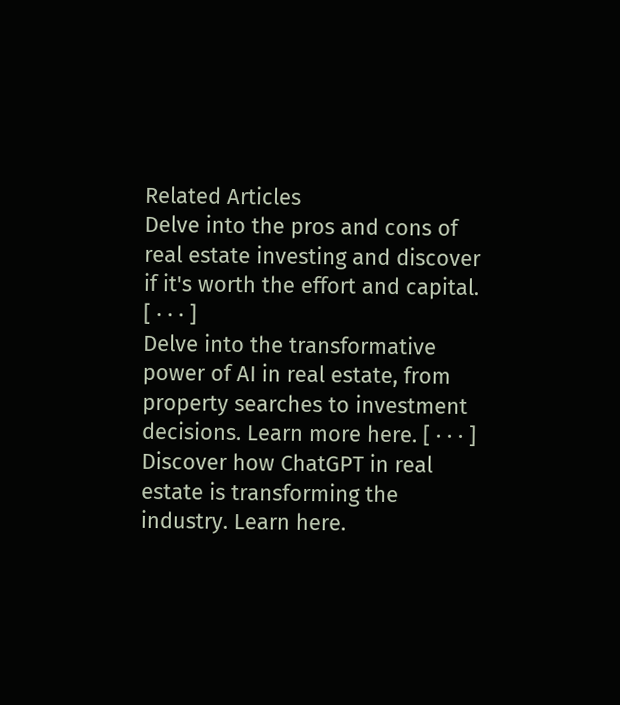Related Articles
Delve into the pros and cons of real estate investing and discover if it's worth the effort and capital. [ · · · ]
Delve into the transformative power of AI in real estate, from property searches to investment decisions. Learn more here. [ · · · ]
Discover how ChatGPT in real estate is transforming the industry. Learn here.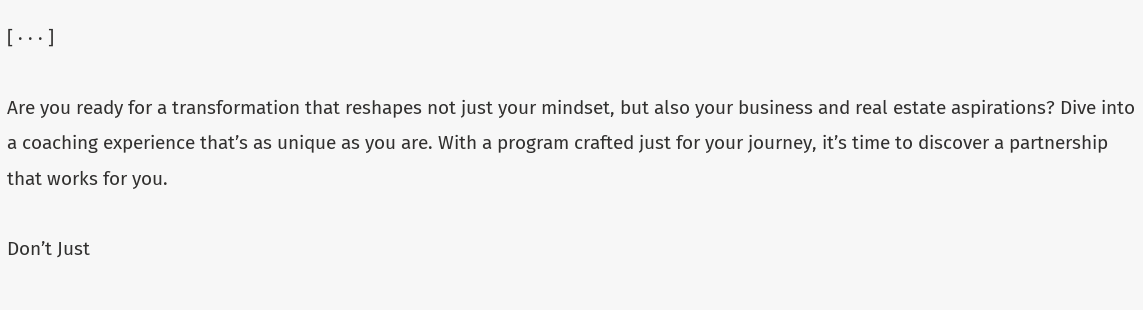[ · · · ]

Are you ready for a transformation that reshapes not just your mindset, but also your business and real estate aspirations? Dive into a coaching experience that’s as unique as you are. With a program crafted just for your journey, it’s time to discover a partnership that works for you.

Don’t Just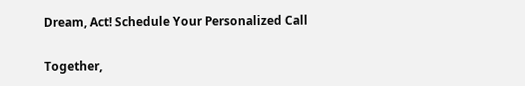Dream, Act! Schedule Your Personalized Call

Together,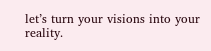let’s turn your visions into your reality.